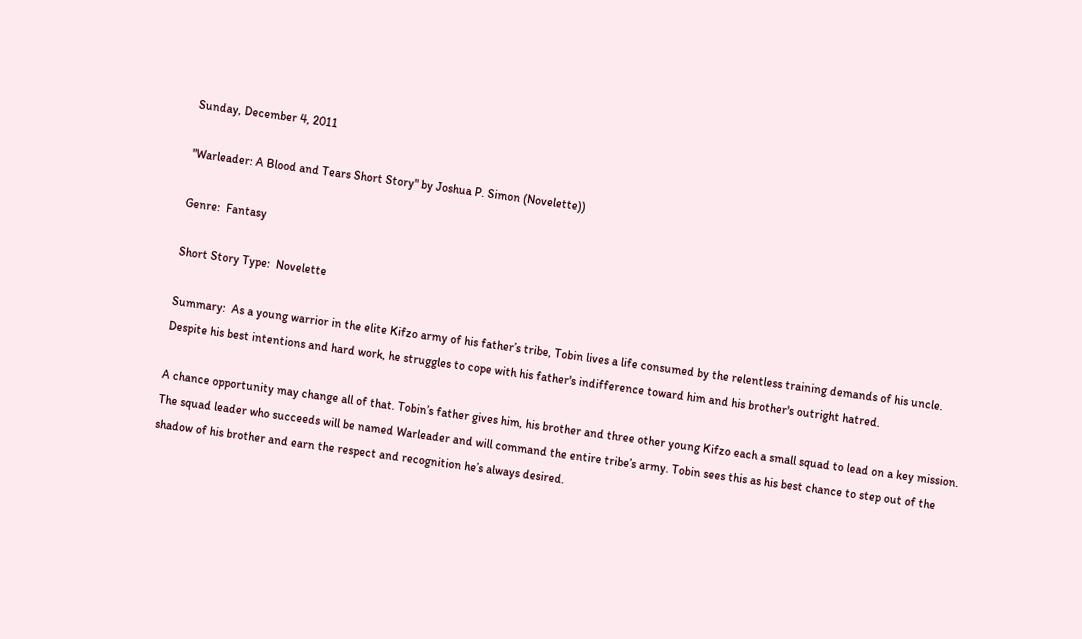Sunday, December 4, 2011

"Warleader: A Blood and Tears Short Story" by Joshua P. Simon (Novelette))

Genre:  Fantasy

Short Story Type:  Novelette

Summary:  As a young warrior in the elite Kifzo army of his father’s tribe, Tobin lives a life consumed by the relentless training demands of his uncle. Despite his best intentions and hard work, he struggles to cope with his father's indifference toward him and his brother's outright hatred.

A chance opportunity may change all of that. Tobin’s father gives him, his brother and three other young Kifzo each a small squad to lead on a key mission. The squad leader who succeeds will be named Warleader and will command the entire tribe’s army. Tobin sees this as his best chance to step out of the shadow of his brother and earn the respect and recognition he’s always desired.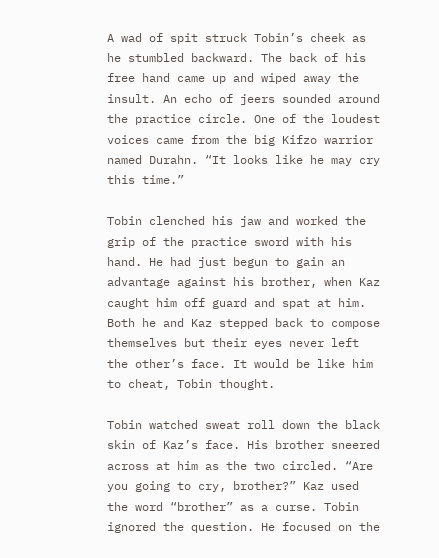A wad of spit struck Tobin’s cheek as he stumbled backward. The back of his free hand came up and wiped away the insult. An echo of jeers sounded around the practice circle. One of the loudest voices came from the big Kifzo warrior named Durahn. “It looks like he may cry this time.”

Tobin clenched his jaw and worked the grip of the practice sword with his hand. He had just begun to gain an advantage against his brother, when Kaz caught him off guard and spat at him. Both he and Kaz stepped back to compose themselves but their eyes never left the other’s face. It would be like him to cheat, Tobin thought.

Tobin watched sweat roll down the black skin of Kaz’s face. His brother sneered across at him as the two circled. “Are you going to cry, brother?” Kaz used the word “brother” as a curse. Tobin ignored the question. He focused on the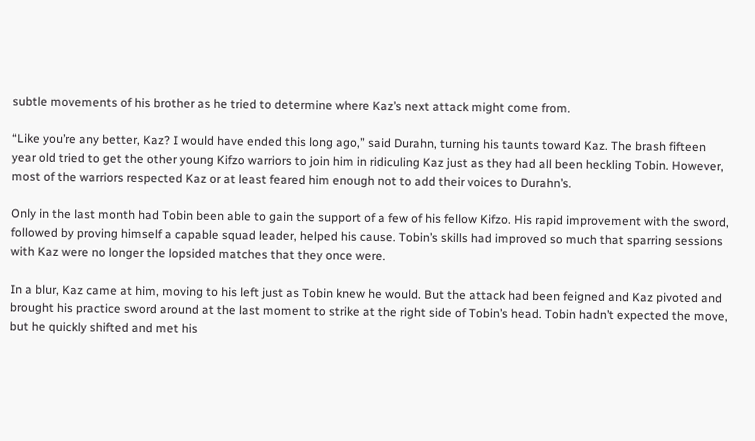subtle movements of his brother as he tried to determine where Kaz’s next attack might come from.

“Like you’re any better, Kaz? I would have ended this long ago,” said Durahn, turning his taunts toward Kaz. The brash fifteen year old tried to get the other young Kifzo warriors to join him in ridiculing Kaz just as they had all been heckling Tobin. However, most of the warriors respected Kaz or at least feared him enough not to add their voices to Durahn’s.

Only in the last month had Tobin been able to gain the support of a few of his fellow Kifzo. His rapid improvement with the sword, followed by proving himself a capable squad leader, helped his cause. Tobin’s skills had improved so much that sparring sessions with Kaz were no longer the lopsided matches that they once were.

In a blur, Kaz came at him, moving to his left just as Tobin knew he would. But the attack had been feigned and Kaz pivoted and brought his practice sword around at the last moment to strike at the right side of Tobin’s head. Tobin hadn’t expected the move, but he quickly shifted and met his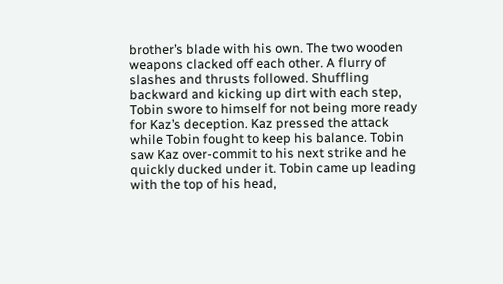brother’s blade with his own. The two wooden weapons clacked off each other. A flurry of slashes and thrusts followed. Shuffling backward and kicking up dirt with each step, Tobin swore to himself for not being more ready for Kaz’s deception. Kaz pressed the attack while Tobin fought to keep his balance. Tobin saw Kaz over-commit to his next strike and he quickly ducked under it. Tobin came up leading with the top of his head,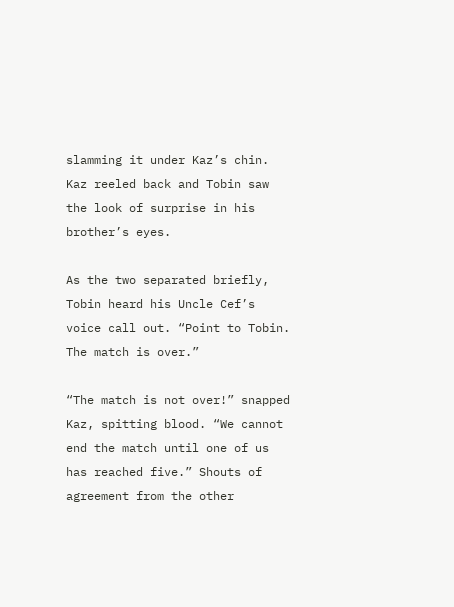slamming it under Kaz’s chin. Kaz reeled back and Tobin saw the look of surprise in his brother’s eyes.

As the two separated briefly, Tobin heard his Uncle Cef’s voice call out. “Point to Tobin. The match is over.”

“The match is not over!” snapped Kaz, spitting blood. “We cannot end the match until one of us has reached five.” Shouts of agreement from the other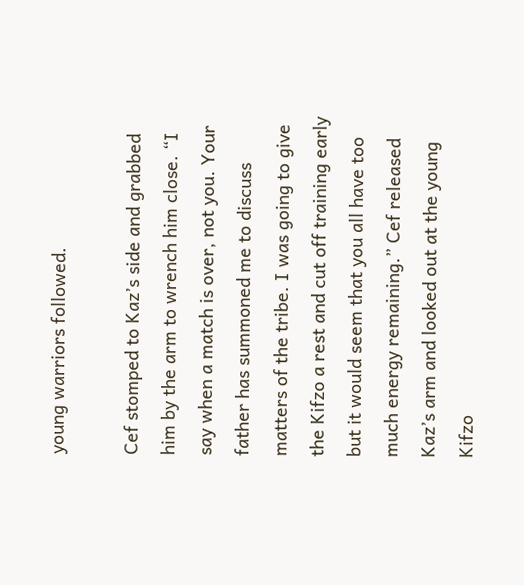young warriors followed.

Cef stomped to Kaz’s side and grabbed him by the arm to wrench him close. “I say when a match is over, not you. Your father has summoned me to discuss matters of the tribe. I was going to give the Kifzo a rest and cut off training early but it would seem that you all have too much energy remaining.” Cef released Kaz’s arm and looked out at the young Kifzo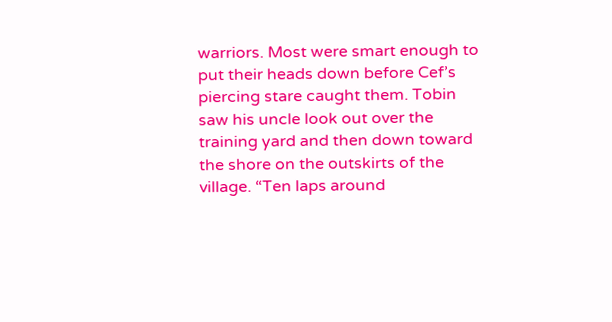warriors. Most were smart enough to put their heads down before Cef’s piercing stare caught them. Tobin saw his uncle look out over the training yard and then down toward the shore on the outskirts of the village. “Ten laps around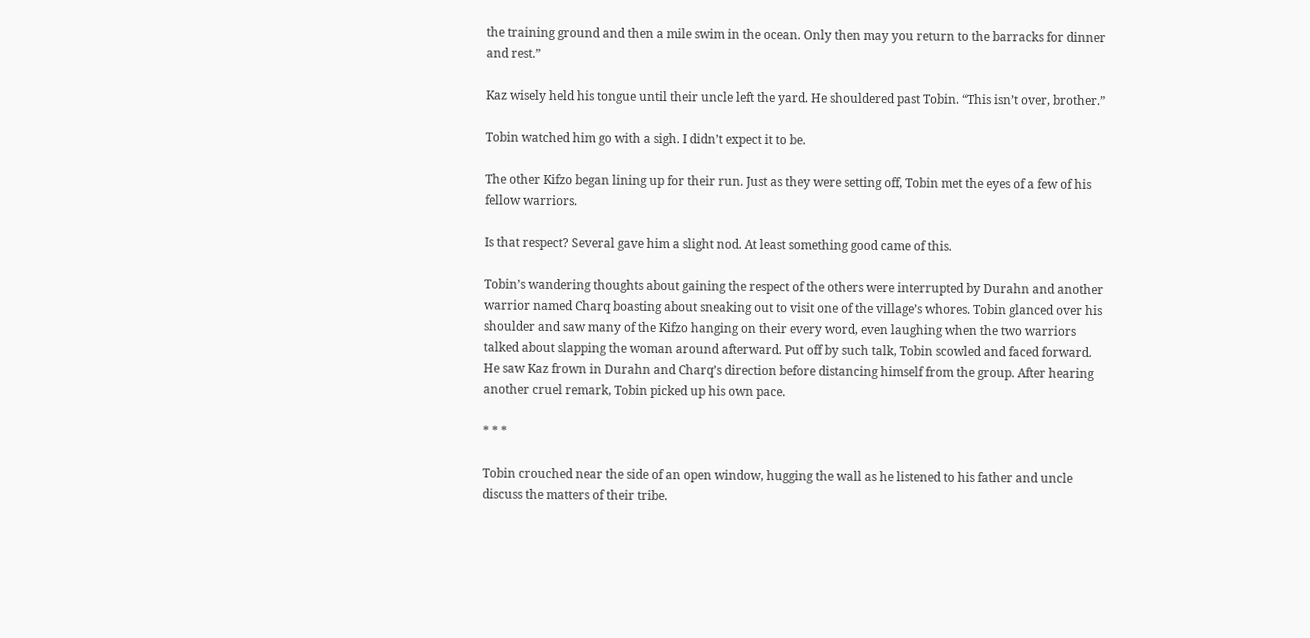the training ground and then a mile swim in the ocean. Only then may you return to the barracks for dinner and rest.”

Kaz wisely held his tongue until their uncle left the yard. He shouldered past Tobin. “This isn’t over, brother.”

Tobin watched him go with a sigh. I didn’t expect it to be.

The other Kifzo began lining up for their run. Just as they were setting off, Tobin met the eyes of a few of his fellow warriors.

Is that respect? Several gave him a slight nod. At least something good came of this.

Tobin’s wandering thoughts about gaining the respect of the others were interrupted by Durahn and another warrior named Charq boasting about sneaking out to visit one of the village’s whores. Tobin glanced over his shoulder and saw many of the Kifzo hanging on their every word, even laughing when the two warriors talked about slapping the woman around afterward. Put off by such talk, Tobin scowled and faced forward. He saw Kaz frown in Durahn and Charq’s direction before distancing himself from the group. After hearing another cruel remark, Tobin picked up his own pace.

* * *

Tobin crouched near the side of an open window, hugging the wall as he listened to his father and uncle discuss the matters of their tribe.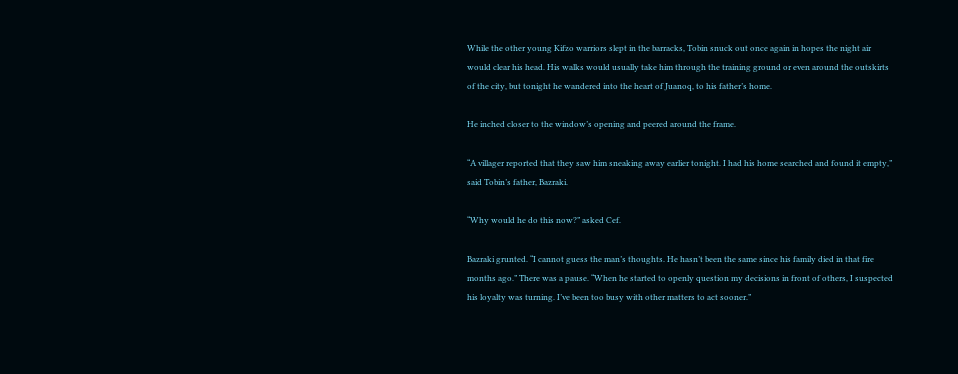While the other young Kifzo warriors slept in the barracks, Tobin snuck out once again in hopes the night air would clear his head. His walks would usually take him through the training ground or even around the outskirts of the city, but tonight he wandered into the heart of Juanoq, to his father’s home.

He inched closer to the window’s opening and peered around the frame.

“A villager reported that they saw him sneaking away earlier tonight. I had his home searched and found it empty,” said Tobin’s father, Bazraki.

“Why would he do this now?” asked Cef.

Bazraki grunted. “I cannot guess the man’s thoughts. He hasn’t been the same since his family died in that fire months ago.” There was a pause. “When he started to openly question my decisions in front of others, I suspected his loyalty was turning. I’ve been too busy with other matters to act sooner.”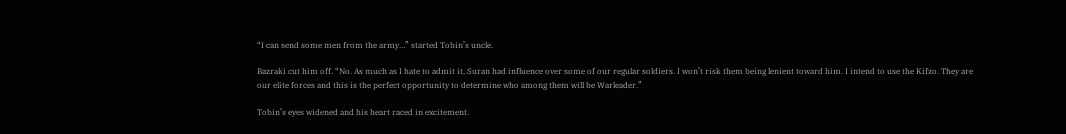“I can send some men from the army…” started Tobin’s uncle.

Bazraki cut him off. “No. As much as I hate to admit it, Suran had influence over some of our regular soldiers. I won’t risk them being lenient toward him. I intend to use the Kifzo. They are our elite forces and this is the perfect opportunity to determine who among them will be Warleader.”

Tobin’s eyes widened and his heart raced in excitement.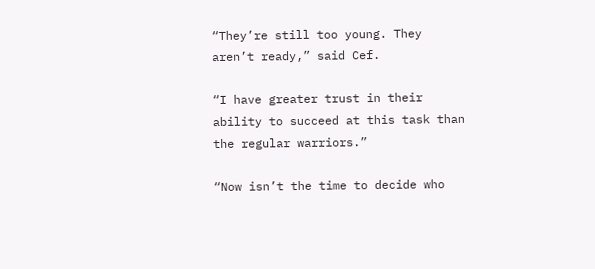“They’re still too young. They aren’t ready,” said Cef.

“I have greater trust in their ability to succeed at this task than the regular warriors.”

“Now isn’t the time to decide who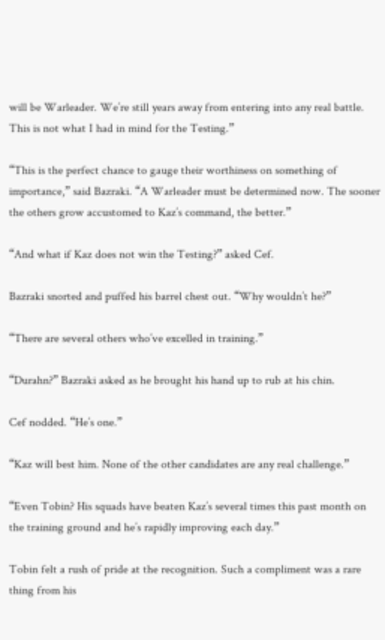will be Warleader. We’re still years away from entering into any real battle. This is not what I had in mind for the Testing.”

“This is the perfect chance to gauge their worthiness on something of importance,” said Bazraki. “A Warleader must be determined now. The sooner the others grow accustomed to Kaz’s command, the better.”

“And what if Kaz does not win the Testing?” asked Cef.

Bazraki snorted and puffed his barrel chest out. “Why wouldn’t he?”

“There are several others who’ve excelled in training.”

“Durahn?” Bazraki asked as he brought his hand up to rub at his chin.

Cef nodded. “He’s one.”

“Kaz will best him. None of the other candidates are any real challenge.”

“Even Tobin? His squads have beaten Kaz’s several times this past month on the training ground and he’s rapidly improving each day.”

Tobin felt a rush of pride at the recognition. Such a compliment was a rare thing from his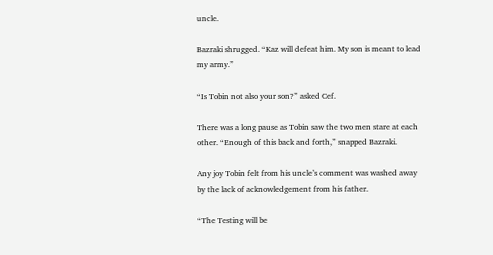uncle.

Bazraki shrugged. “Kaz will defeat him. My son is meant to lead my army.”

“Is Tobin not also your son?” asked Cef.

There was a long pause as Tobin saw the two men stare at each other. “Enough of this back and forth,” snapped Bazraki.

Any joy Tobin felt from his uncle’s comment was washed away by the lack of acknowledgement from his father.

“The Testing will be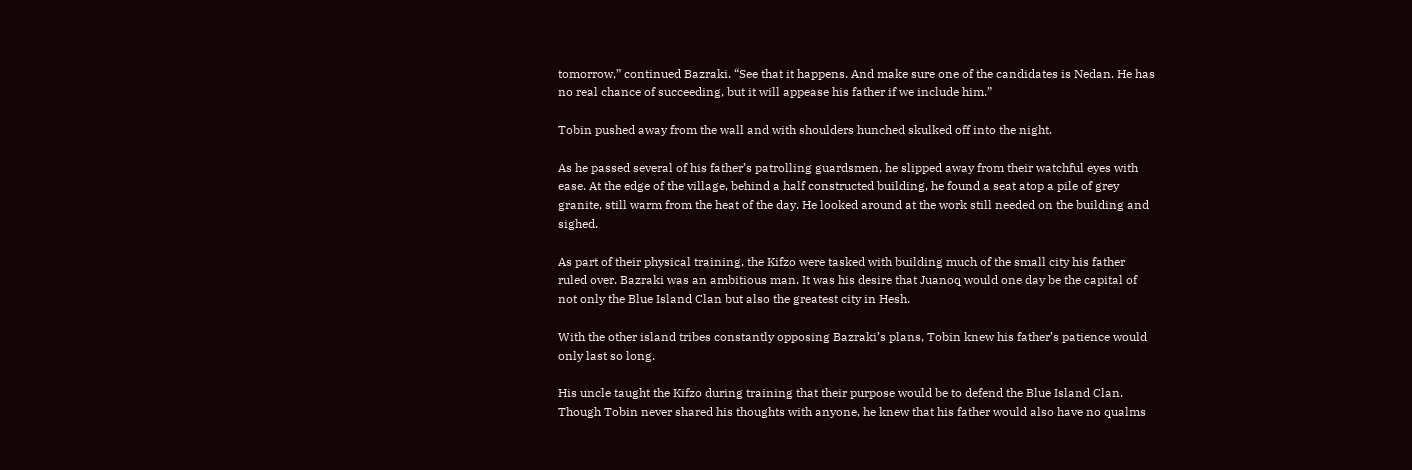tomorrow,” continued Bazraki. “See that it happens. And make sure one of the candidates is Nedan. He has no real chance of succeeding, but it will appease his father if we include him.”

Tobin pushed away from the wall and with shoulders hunched skulked off into the night.

As he passed several of his father’s patrolling guardsmen, he slipped away from their watchful eyes with ease. At the edge of the village, behind a half constructed building, he found a seat atop a pile of grey granite, still warm from the heat of the day. He looked around at the work still needed on the building and sighed.

As part of their physical training, the Kifzo were tasked with building much of the small city his father ruled over. Bazraki was an ambitious man. It was his desire that Juanoq would one day be the capital of not only the Blue Island Clan but also the greatest city in Hesh.

With the other island tribes constantly opposing Bazraki’s plans, Tobin knew his father’s patience would only last so long.

His uncle taught the Kifzo during training that their purpose would be to defend the Blue Island Clan. Though Tobin never shared his thoughts with anyone, he knew that his father would also have no qualms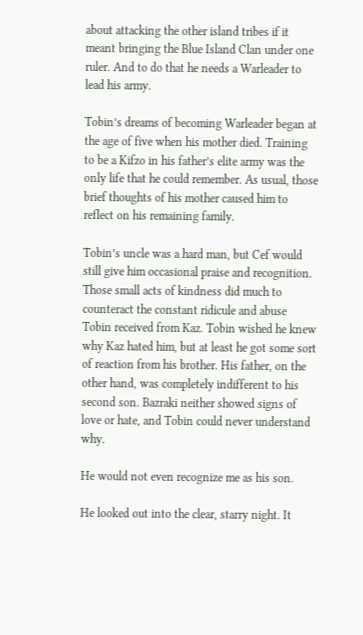about attacking the other island tribes if it meant bringing the Blue Island Clan under one ruler. And to do that he needs a Warleader to lead his army.

Tobin’s dreams of becoming Warleader began at the age of five when his mother died. Training to be a Kifzo in his father’s elite army was the only life that he could remember. As usual, those brief thoughts of his mother caused him to reflect on his remaining family.

Tobin’s uncle was a hard man, but Cef would still give him occasional praise and recognition. Those small acts of kindness did much to counteract the constant ridicule and abuse Tobin received from Kaz. Tobin wished he knew why Kaz hated him, but at least he got some sort of reaction from his brother. His father, on the other hand, was completely indifferent to his second son. Bazraki neither showed signs of love or hate, and Tobin could never understand why.

He would not even recognize me as his son.

He looked out into the clear, starry night. It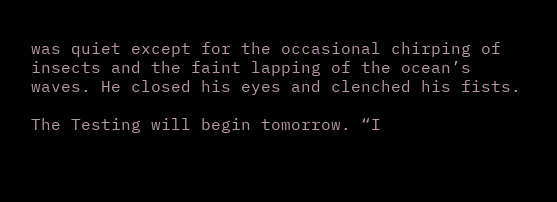was quiet except for the occasional chirping of insects and the faint lapping of the ocean’s waves. He closed his eyes and clenched his fists.

The Testing will begin tomorrow. “I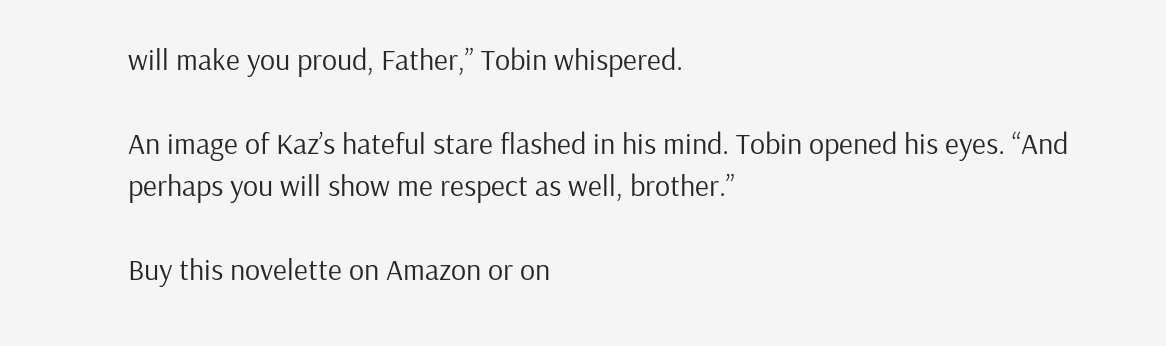will make you proud, Father,” Tobin whispered.

An image of Kaz’s hateful stare flashed in his mind. Tobin opened his eyes. “And perhaps you will show me respect as well, brother.”

Buy this novelette on Amazon or on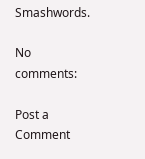Smashwords.

No comments:

Post a Comment